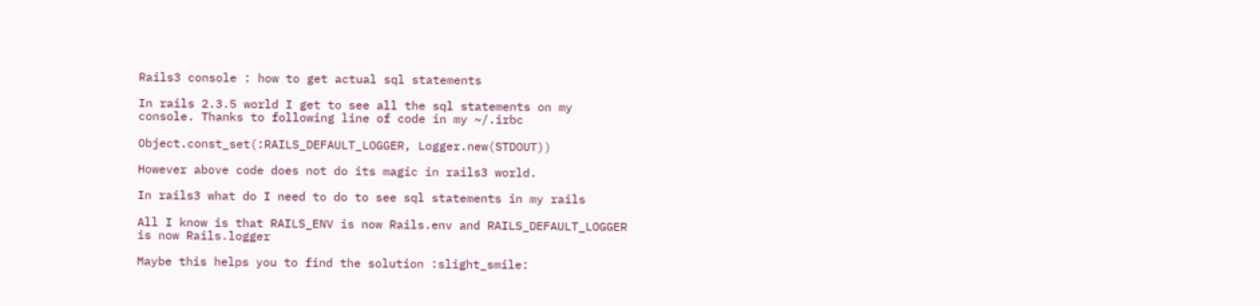Rails3 console : how to get actual sql statements

In rails 2.3.5 world I get to see all the sql statements on my
console. Thanks to following line of code in my ~/.irbc

Object.const_set(:RAILS_DEFAULT_LOGGER, Logger.new(STDOUT))

However above code does not do its magic in rails3 world.

In rails3 what do I need to do to see sql statements in my rails

All I know is that RAILS_ENV is now Rails.env and RAILS_DEFAULT_LOGGER
is now Rails.logger

Maybe this helps you to find the solution :slight_smile: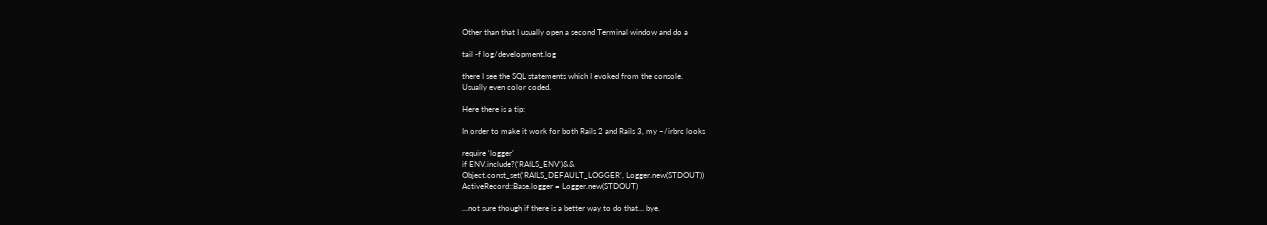Other than that I usually open a second Terminal window and do a

tail -f log/development.log

there I see the SQL statements which I evoked from the console.
Usually even color coded.

Here there is a tip:

In order to make it work for both Rails 2 and Rails 3, my ~/irbrc looks

require ‘logger’
if ENV.include?(‘RAILS_ENV’)&&
Object.const_set(‘RAILS_DEFAULT_LOGGER’, Logger.new(STDOUT))
ActiveRecord::Base.logger = Logger.new(STDOUT)

…not sure though if there is a better way to do that… bye.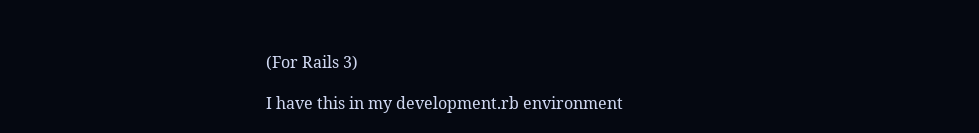(For Rails 3)

I have this in my development.rb environment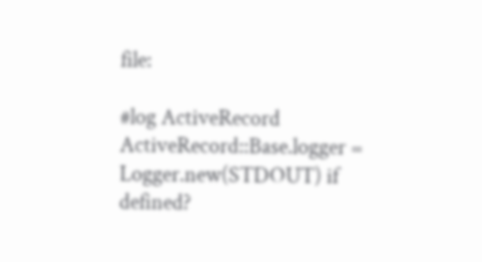file:

#log ActiveRecord
ActiveRecord::Base.logger = Logger.new(STDOUT) if defined?